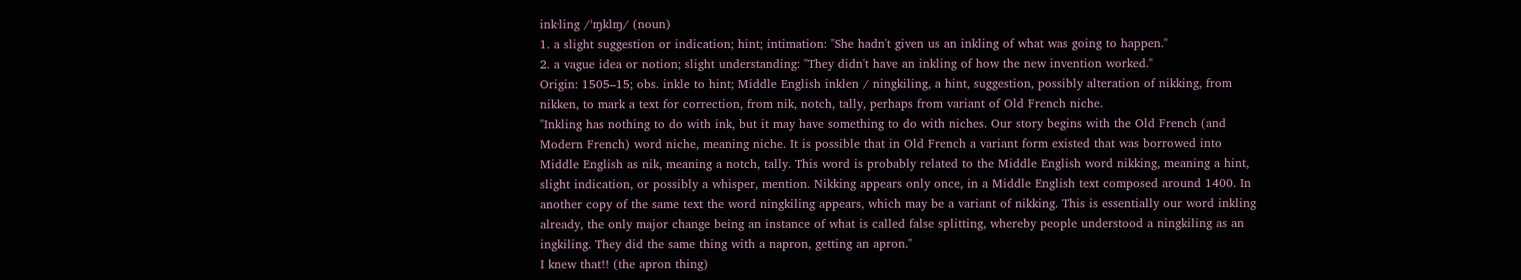ink·ling /ˈɪŋklɪŋ/ (noun)
1. a slight suggestion or indication; hint; intimation: "She hadn't given us an inkling of what was going to happen."
2. a vague idea or notion; slight understanding: "They didn't have an inkling of how the new invention worked."
Origin: 1505–15; obs. inkle to hint; Middle English inklen / ningkiling, a hint, suggestion, possibly alteration of nikking, from nikken, to mark a text for correction, from nik, notch, tally, perhaps from variant of Old French niche.
"Inkling has nothing to do with ink, but it may have something to do with niches. Our story begins with the Old French (and Modern French) word niche, meaning niche. It is possible that in Old French a variant form existed that was borrowed into Middle English as nik, meaning a notch, tally. This word is probably related to the Middle English word nikking, meaning a hint, slight indication, or possibly a whisper, mention. Nikking appears only once, in a Middle English text composed around 1400. In another copy of the same text the word ningkiling appears, which may be a variant of nikking. This is essentially our word inkling already, the only major change being an instance of what is called false splitting, whereby people understood a ningkiling as an ingkiling. They did the same thing with a napron, getting an apron."
I knew that!! (the apron thing)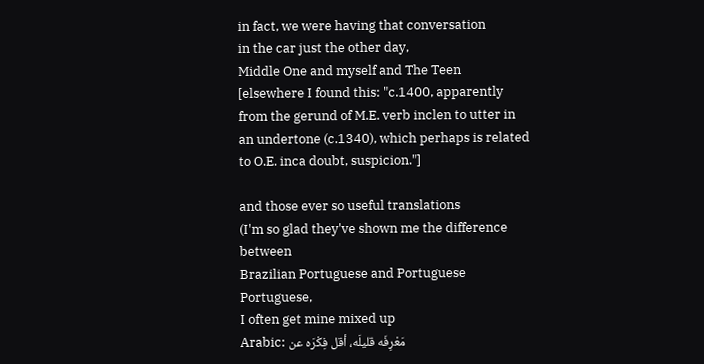in fact, we were having that conversation
in the car just the other day,
Middle One and myself and The Teen
[elsewhere I found this: "c.1400, apparently from the gerund of M.E. verb inclen to utter in an undertone (c.1340), which perhaps is related to O.E. inca doubt, suspicion."]

and those ever so useful translations
(I'm so glad they've shown me the difference between
Brazilian Portuguese and Portuguese Portuguese,
I often get mine mixed up
Arabic: مَعْرِفَه قليلَه، أقل فِكْرَه عن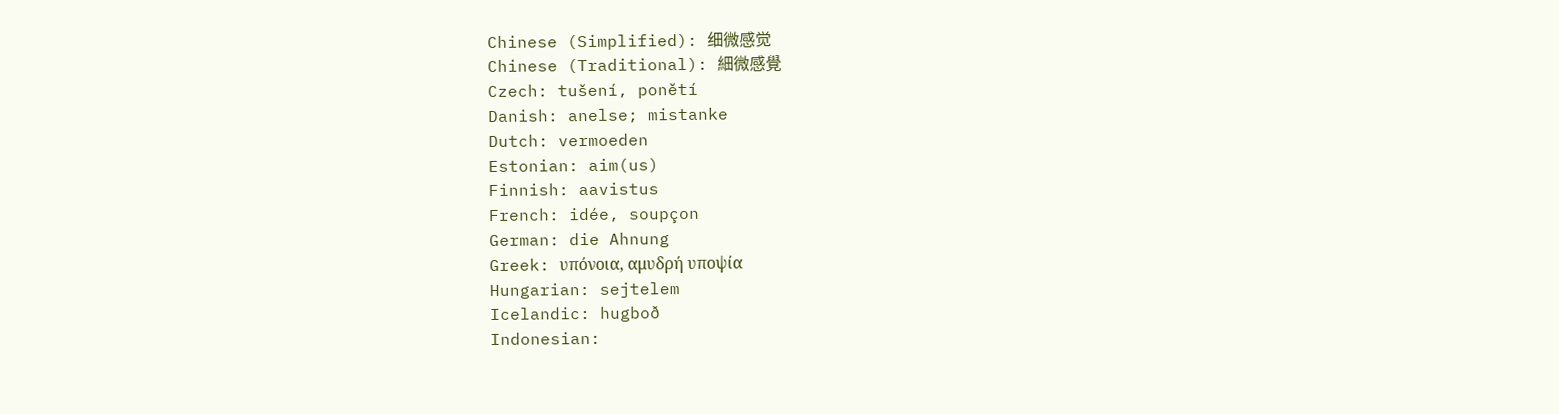Chinese (Simplified): 细微感觉
Chinese (Traditional): 細微感覺
Czech: tušení, ponětí
Danish: anelse; mistanke
Dutch: vermoeden
Estonian: aim(us)
Finnish: aavistus
French: idée, soupçon
German: die Ahnung
Greek: υπόνοια, αμυδρή υποψία
Hungarian: sejtelem
Icelandic: hugboð
Indonesian: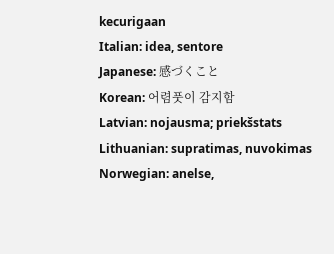kecurigaan
Italian: idea, sentore
Japanese: 感づくこと
Korean: 어렴풋이 감지함
Latvian: nojausma; priekšstats
Lithuanian: supratimas, nuvokimas
Norwegian: anelse,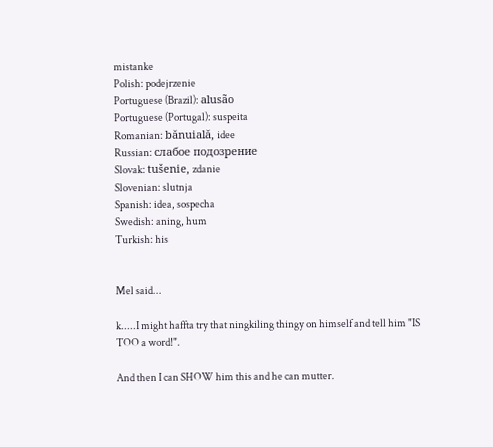mistanke
Polish: podejrzenie
Portuguese (Brazil): alusão
Portuguese (Portugal): suspeita
Romanian: bănuială, idee
Russian: слабое подозрение
Slovak: tušenie, zdanie
Slovenian: slutnja
Spanish: idea, sospecha
Swedish: aning, hum
Turkish: his


Mel said...

k.....I might haffta try that ningkiling thingy on himself and tell him "IS TOO a word!".

And then I can SHOW him this and he can mutter.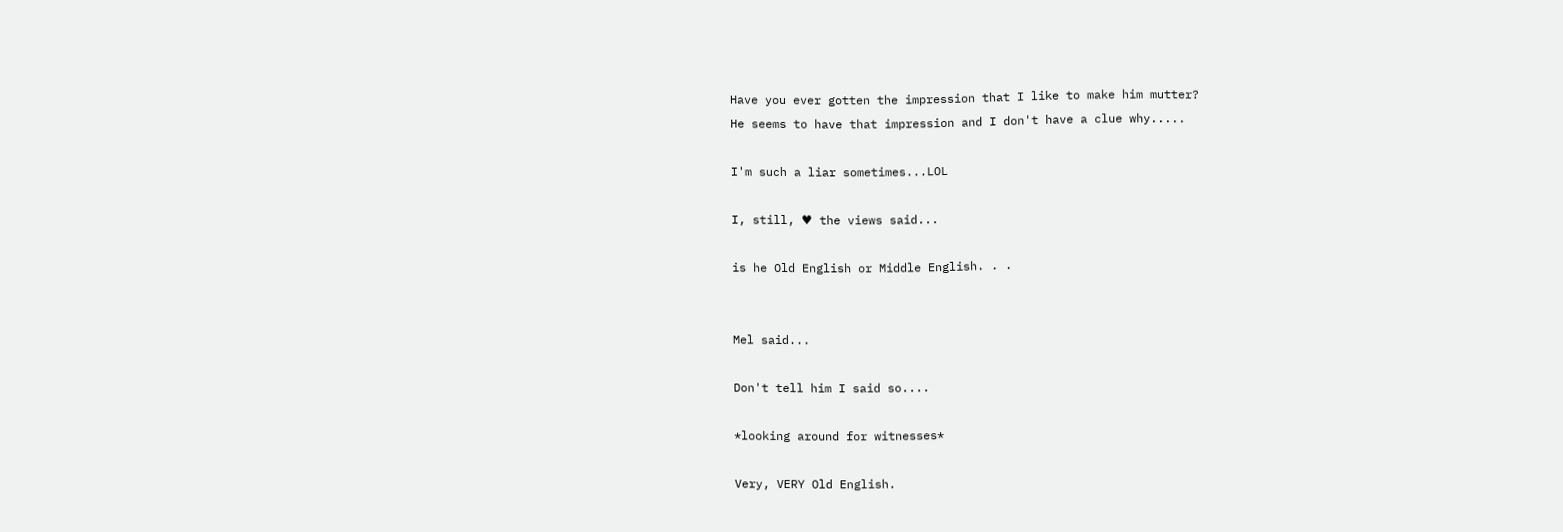Have you ever gotten the impression that I like to make him mutter?
He seems to have that impression and I don't have a clue why.....

I'm such a liar sometimes...LOL

I, still, ♥ the views said...

is he Old English or Middle English. . .


Mel said...

Don't tell him I said so....

*looking around for witnesses*

Very, VERY Old English.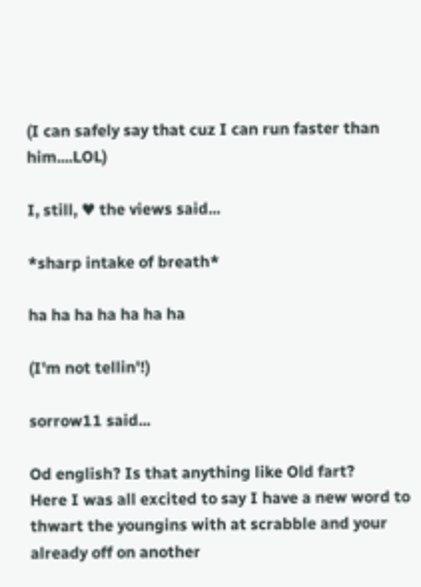(I can safely say that cuz I can run faster than him....LOL)

I, still, ♥ the views said...

*sharp intake of breath*

ha ha ha ha ha ha ha

(I'm not tellin'!)

sorrow11 said...

Od english? Is that anything like Old fart?
Here I was all excited to say I have a new word to thwart the youngins with at scrabble and your already off on another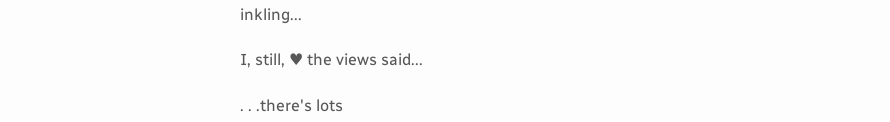inkling...

I, still, ♥ the views said...

. . .there's lots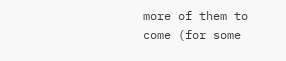more of them to come (for some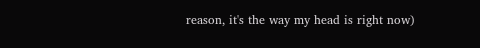reason, it's the way my head is right now)